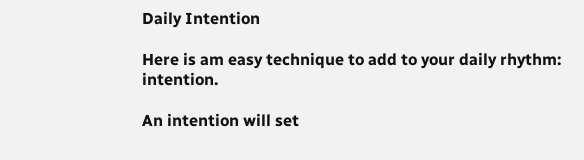Daily Intention

Here is am easy technique to add to your daily rhythm: intention.

An intention will set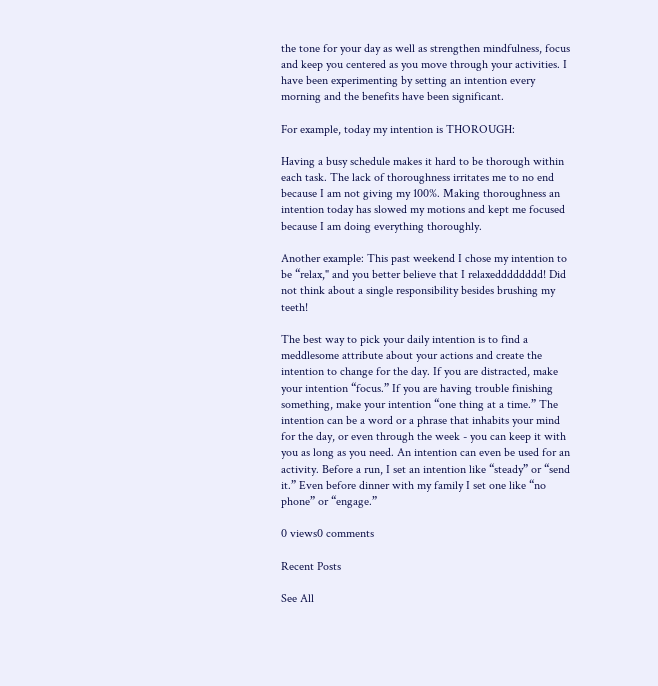the tone for your day as well as strengthen mindfulness, focus and keep you centered as you move through your activities. I have been experimenting by setting an intention every morning and the benefits have been significant.

For example, today my intention is THOROUGH:

Having a busy schedule makes it hard to be thorough within each task. The lack of thoroughness irritates me to no end because I am not giving my 100%. Making thoroughness an intention today has slowed my motions and kept me focused because I am doing everything thoroughly.

Another example: This past weekend I chose my intention to be “relax," and you better believe that I relaxedddddddd! Did not think about a single responsibility besides brushing my teeth!

The best way to pick your daily intention is to find a meddlesome attribute about your actions and create the intention to change for the day. If you are distracted, make your intention “focus.” If you are having trouble finishing something, make your intention “one thing at a time.” The intention can be a word or a phrase that inhabits your mind for the day, or even through the week - you can keep it with you as long as you need. An intention can even be used for an activity. Before a run, I set an intention like “steady” or “send it.” Even before dinner with my family I set one like “no phone” or “engage.”

0 views0 comments

Recent Posts

See All